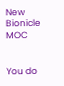New Bionicle MOC


You do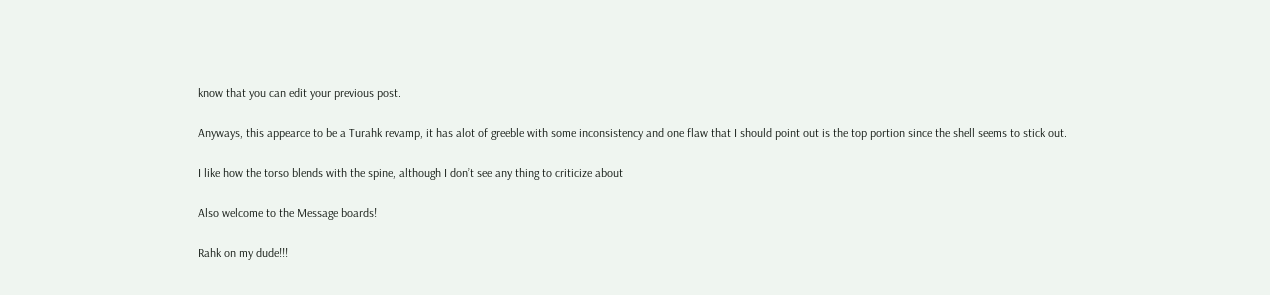know that you can edit your previous post.

Anyways, this appearce to be a Turahk revamp, it has alot of greeble with some inconsistency and one flaw that I should point out is the top portion since the shell seems to stick out.

I like how the torso blends with the spine, although I don’t see any thing to criticize about

Also welcome to the Message boards!

Rahk on my dude!!!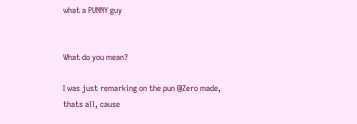what a PUNNY guy


What do you mean?

I was just remarking on the pun @Zero made, thats all, cause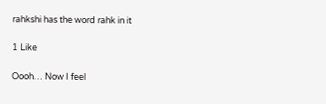rahkshi has the word rahk in it

1 Like

Oooh… Now I feel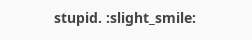stupid. :slight_smile: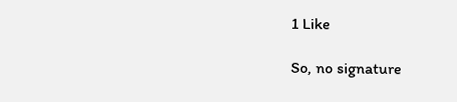1 Like

So, no signature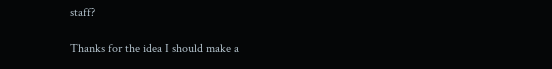staff?

Thanks for the idea I should make a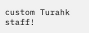custom Turahk staff!